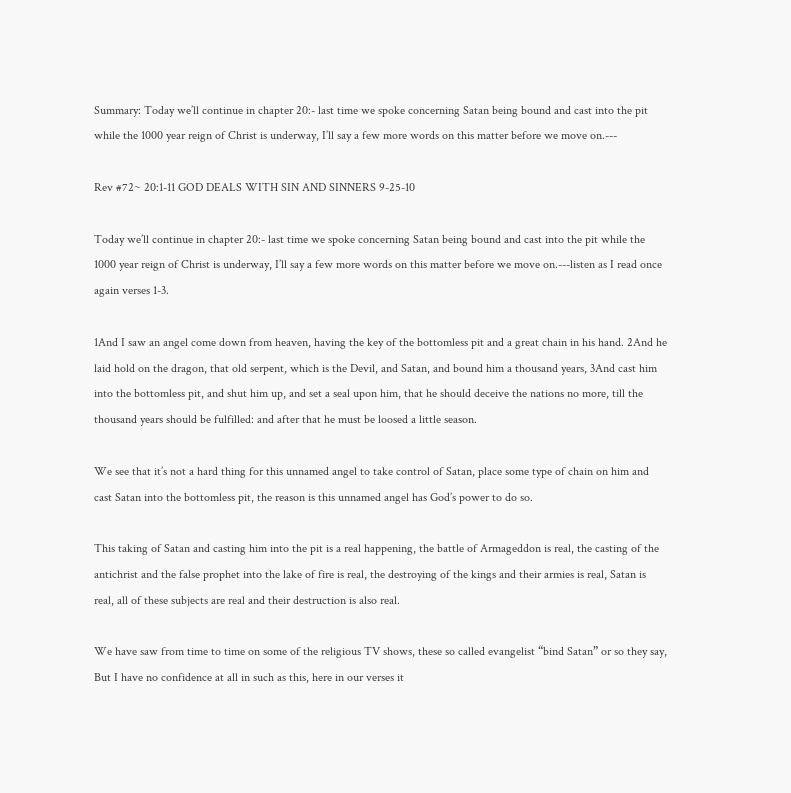Summary: Today we’ll continue in chapter 20:- last time we spoke concerning Satan being bound and cast into the pit while the 1000 year reign of Christ is underway, I’ll say a few more words on this matter before we move on.---

Rev #72~ 20:1-11 GOD DEALS WITH SIN AND SINNERS 9-25-10

Today we’ll continue in chapter 20:- last time we spoke concerning Satan being bound and cast into the pit while the 1000 year reign of Christ is underway, I’ll say a few more words on this matter before we move on.---listen as I read once again verses 1-3.

1And I saw an angel come down from heaven, having the key of the bottomless pit and a great chain in his hand. 2And he laid hold on the dragon, that old serpent, which is the Devil, and Satan, and bound him a thousand years, 3And cast him into the bottomless pit, and shut him up, and set a seal upon him, that he should deceive the nations no more, till the thousand years should be fulfilled: and after that he must be loosed a little season.

We see that it’s not a hard thing for this unnamed angel to take control of Satan, place some type of chain on him and cast Satan into the bottomless pit, the reason is this unnamed angel has God’s power to do so.

This taking of Satan and casting him into the pit is a real happening, the battle of Armageddon is real, the casting of the antichrist and the false prophet into the lake of fire is real, the destroying of the kings and their armies is real, Satan is real, all of these subjects are real and their destruction is also real.

We have saw from time to time on some of the religious TV shows, these so called evangelist “bind Satan” or so they say, But I have no confidence at all in such as this, here in our verses it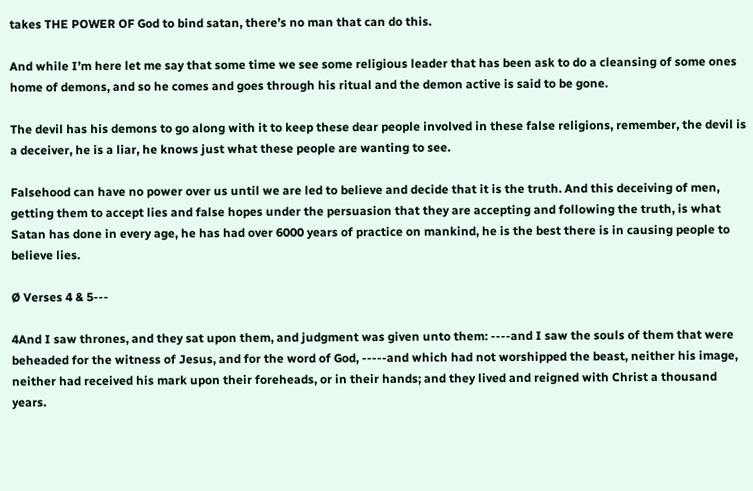takes THE POWER OF God to bind satan, there’s no man that can do this.

And while I’m here let me say that some time we see some religious leader that has been ask to do a cleansing of some ones home of demons, and so he comes and goes through his ritual and the demon active is said to be gone.

The devil has his demons to go along with it to keep these dear people involved in these false religions, remember, the devil is a deceiver, he is a liar, he knows just what these people are wanting to see.

Falsehood can have no power over us until we are led to believe and decide that it is the truth. And this deceiving of men, getting them to accept lies and false hopes under the persuasion that they are accepting and following the truth, is what Satan has done in every age, he has had over 6000 years of practice on mankind, he is the best there is in causing people to believe lies.

Ø Verses 4 & 5---

4And I saw thrones, and they sat upon them, and judgment was given unto them: ----and I saw the souls of them that were beheaded for the witness of Jesus, and for the word of God, -----and which had not worshipped the beast, neither his image, neither had received his mark upon their foreheads, or in their hands; and they lived and reigned with Christ a thousand years.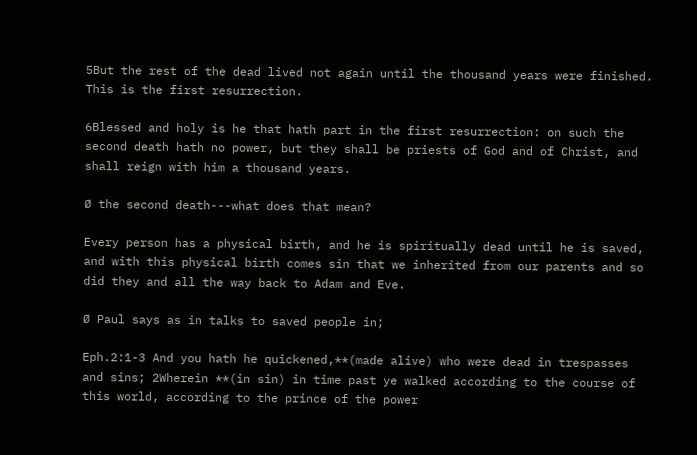5But the rest of the dead lived not again until the thousand years were finished. This is the first resurrection.

6Blessed and holy is he that hath part in the first resurrection: on such the second death hath no power, but they shall be priests of God and of Christ, and shall reign with him a thousand years.

Ø the second death---what does that mean?

Every person has a physical birth, and he is spiritually dead until he is saved, and with this physical birth comes sin that we inherited from our parents and so did they and all the way back to Adam and Eve.

Ø Paul says as in talks to saved people in;

Eph.2:1-3 And you hath he quickened,**(made alive) who were dead in trespasses and sins; 2Wherein **(in sin) in time past ye walked according to the course of this world, according to the prince of the power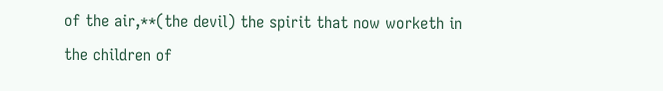of the air,**(the devil) the spirit that now worketh in the children of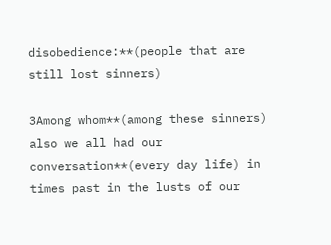disobedience:**(people that are still lost sinners)

3Among whom**(among these sinners) also we all had our conversation**(every day life) in times past in the lusts of our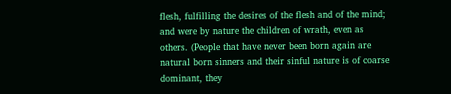flesh, fulfilling the desires of the flesh and of the mind; and were by nature the children of wrath, even as others. (People that have never been born again are natural born sinners and their sinful nature is of coarse dominant, they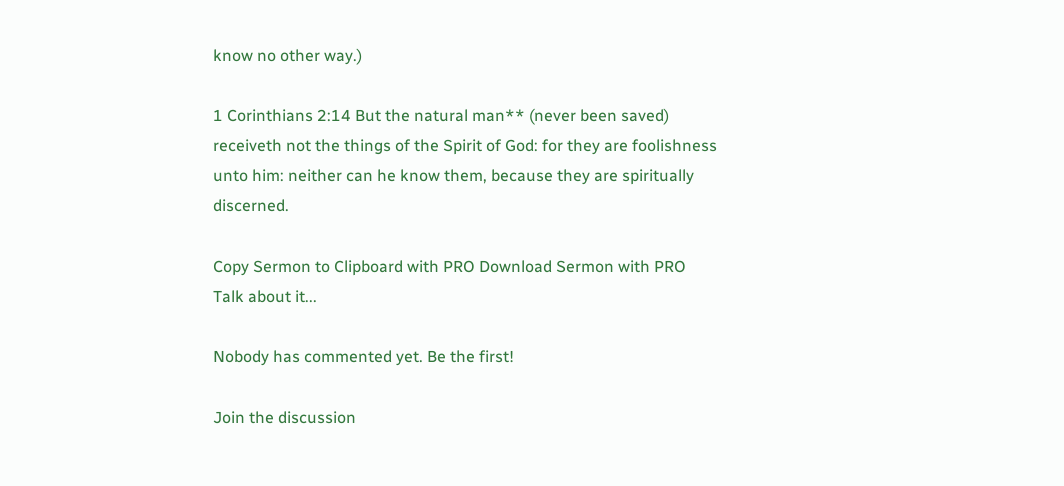know no other way.)

1 Corinthians 2:14 But the natural man** (never been saved) receiveth not the things of the Spirit of God: for they are foolishness unto him: neither can he know them, because they are spiritually discerned.

Copy Sermon to Clipboard with PRO Download Sermon with PRO
Talk about it...

Nobody has commented yet. Be the first!

Join the discussion